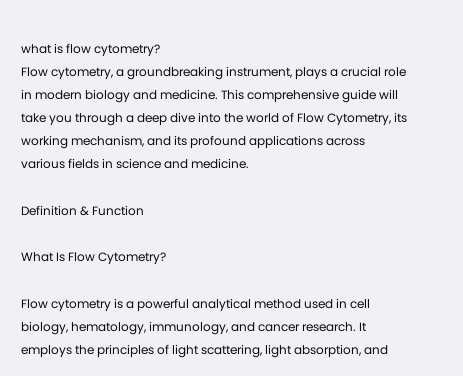what is flow cytometry?
Flow cytometry, a groundbreaking instrument, plays a crucial role in modern biology and medicine. This comprehensive guide will take you through a deep dive into the world of Flow Cytometry, its working mechanism, and its profound applications across various fields in science and medicine.

Definition & Function

What Is Flow Cytometry?

Flow cytometry is a powerful analytical method used in cell biology, hematology, immunology, and cancer research. It employs the principles of light scattering, light absorption, and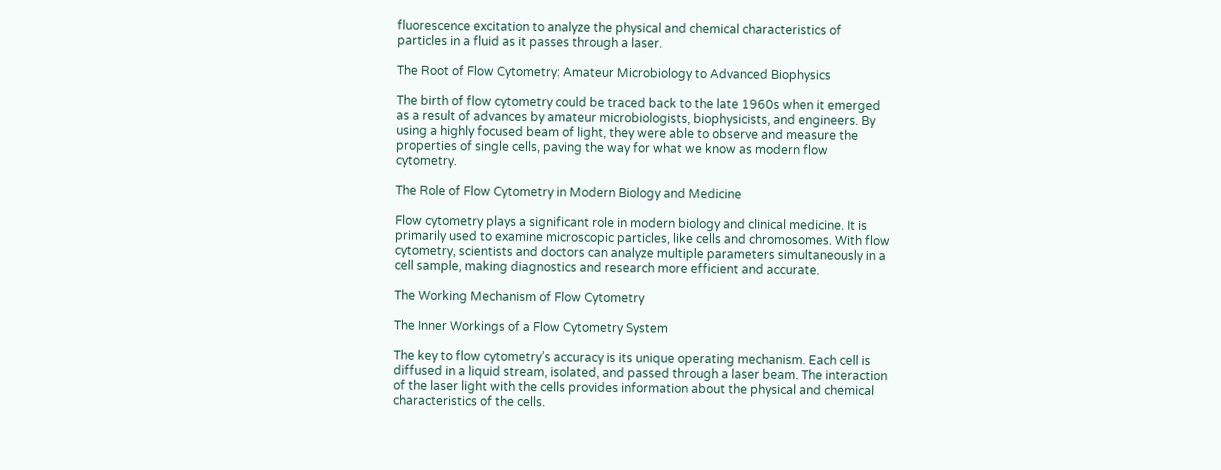fluorescence excitation to analyze the physical and chemical characteristics of particles in a fluid as it passes through a laser.

The Root of Flow Cytometry: Amateur Microbiology to Advanced Biophysics

The birth of flow cytometry could be traced back to the late 1960s when it emerged as a result of advances by amateur microbiologists, biophysicists, and engineers. By using a highly focused beam of light, they were able to observe and measure the properties of single cells, paving the way for what we know as modern flow cytometry.

The Role of Flow Cytometry in Modern Biology and Medicine

Flow cytometry plays a significant role in modern biology and clinical medicine. It is primarily used to examine microscopic particles, like cells and chromosomes. With flow cytometry, scientists and doctors can analyze multiple parameters simultaneously in a cell sample, making diagnostics and research more efficient and accurate.

The Working Mechanism of Flow Cytometry

The Inner Workings of a Flow Cytometry System

The key to flow cytometry’s accuracy is its unique operating mechanism. Each cell is diffused in a liquid stream, isolated, and passed through a laser beam. The interaction of the laser light with the cells provides information about the physical and chemical characteristics of the cells.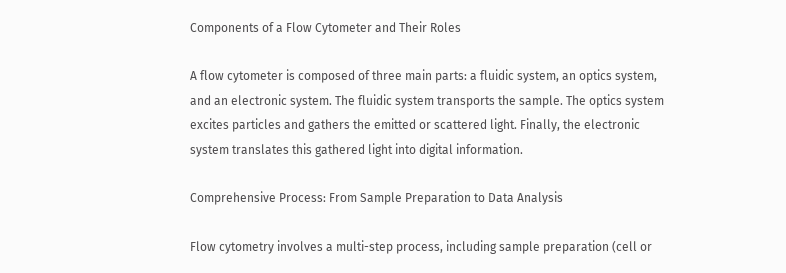Components of a Flow Cytometer and Their Roles

A flow cytometer is composed of three main parts: a fluidic system, an optics system, and an electronic system. The fluidic system transports the sample. The optics system excites particles and gathers the emitted or scattered light. Finally, the electronic system translates this gathered light into digital information.

Comprehensive Process: From Sample Preparation to Data Analysis

Flow cytometry involves a multi-step process, including sample preparation (cell or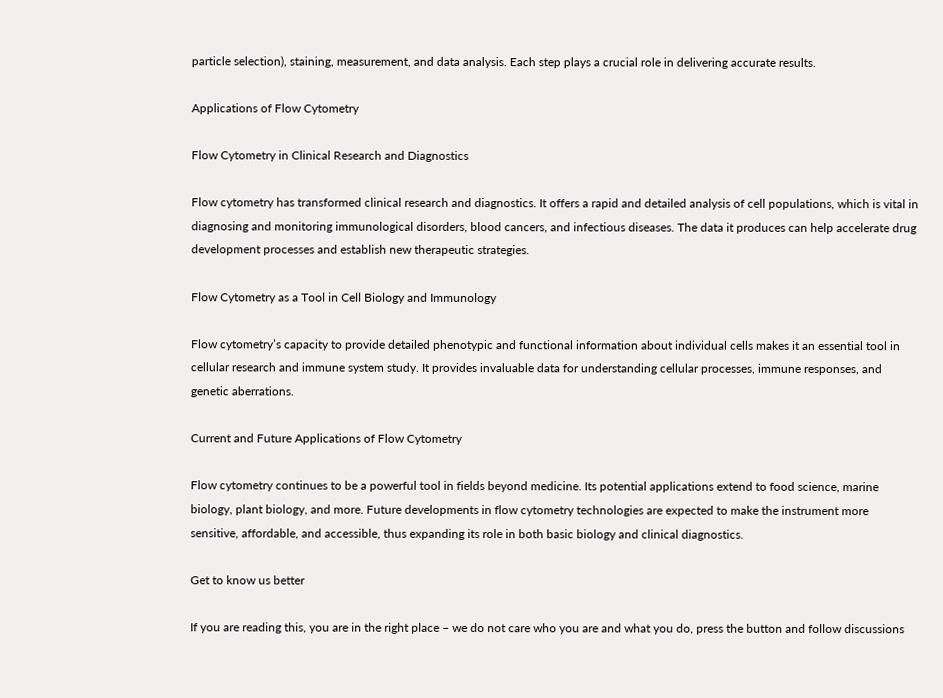particle selection), staining, measurement, and data analysis. Each step plays a crucial role in delivering accurate results.

Applications of Flow Cytometry

Flow Cytometry in Clinical Research and Diagnostics

Flow cytometry has transformed clinical research and diagnostics. It offers a rapid and detailed analysis of cell populations, which is vital in diagnosing and monitoring immunological disorders, blood cancers, and infectious diseases. The data it produces can help accelerate drug development processes and establish new therapeutic strategies.

Flow Cytometry as a Tool in Cell Biology and Immunology

Flow cytometry’s capacity to provide detailed phenotypic and functional information about individual cells makes it an essential tool in cellular research and immune system study. It provides invaluable data for understanding cellular processes, immune responses, and genetic aberrations.

Current and Future Applications of Flow Cytometry

Flow cytometry continues to be a powerful tool in fields beyond medicine. Its potential applications extend to food science, marine biology, plant biology, and more. Future developments in flow cytometry technologies are expected to make the instrument more sensitive, affordable, and accessible, thus expanding its role in both basic biology and clinical diagnostics.

Get to know us better

If you are reading this, you are in the right place – we do not care who you are and what you do, press the button and follow discussions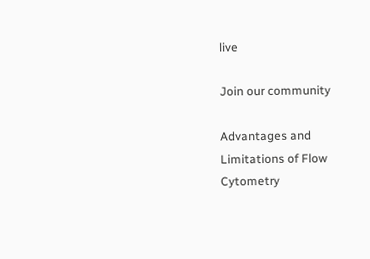live

Join our community

Advantages and Limitations of Flow Cytometry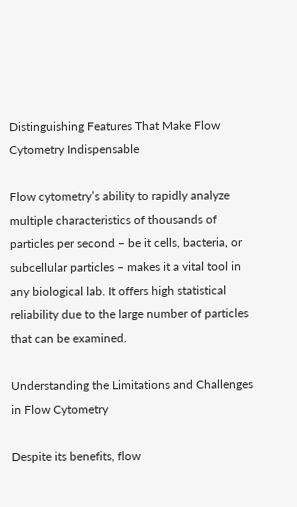Distinguishing Features That Make Flow Cytometry Indispensable

Flow cytometry’s ability to rapidly analyze multiple characteristics of thousands of particles per second – be it cells, bacteria, or subcellular particles – makes it a vital tool in any biological lab. It offers high statistical reliability due to the large number of particles that can be examined.

Understanding the Limitations and Challenges in Flow Cytometry

Despite its benefits, flow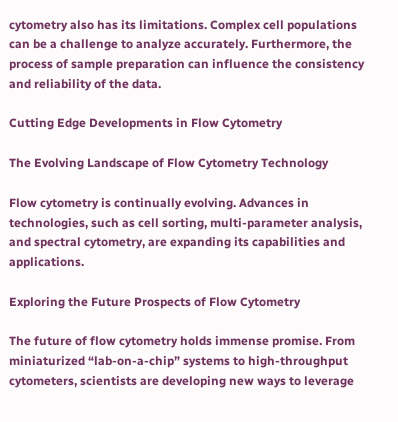cytometry also has its limitations. Complex cell populations can be a challenge to analyze accurately. Furthermore, the process of sample preparation can influence the consistency and reliability of the data.

Cutting Edge Developments in Flow Cytometry

The Evolving Landscape of Flow Cytometry Technology

Flow cytometry is continually evolving. Advances in technologies, such as cell sorting, multi-parameter analysis, and spectral cytometry, are expanding its capabilities and applications.

Exploring the Future Prospects of Flow Cytometry

The future of flow cytometry holds immense promise. From miniaturized “lab-on-a-chip” systems to high-throughput cytometers, scientists are developing new ways to leverage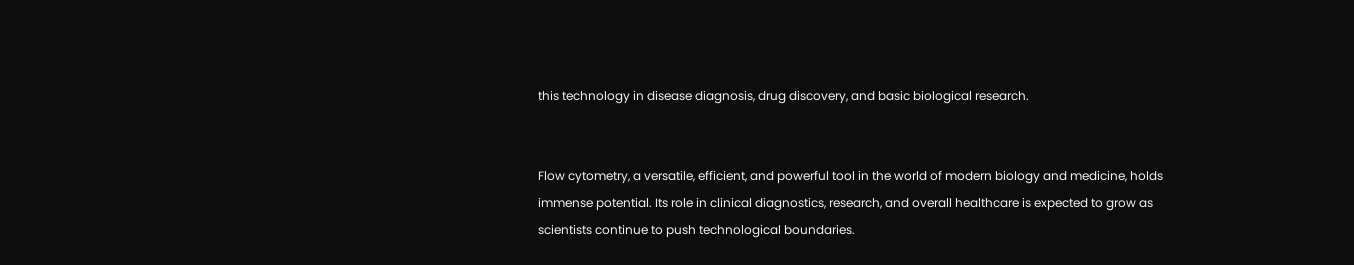this technology in disease diagnosis, drug discovery, and basic biological research.


Flow cytometry, a versatile, efficient, and powerful tool in the world of modern biology and medicine, holds immense potential. Its role in clinical diagnostics, research, and overall healthcare is expected to grow as scientists continue to push technological boundaries.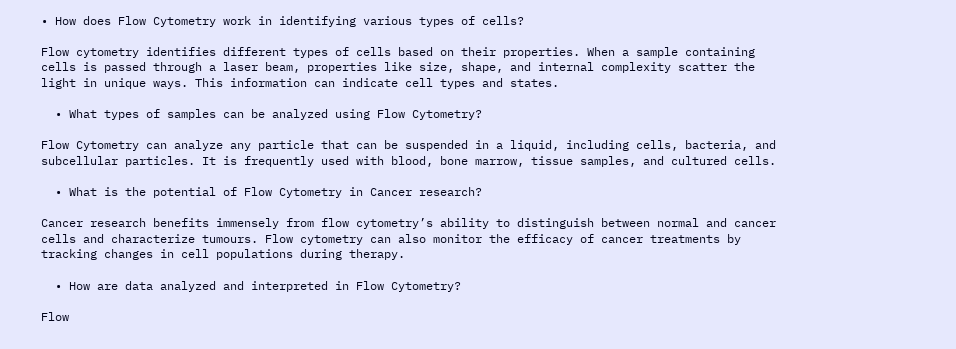• How does Flow Cytometry work in identifying various types of cells?

Flow cytometry identifies different types of cells based on their properties. When a sample containing cells is passed through a laser beam, properties like size, shape, and internal complexity scatter the light in unique ways. This information can indicate cell types and states.

  • What types of samples can be analyzed using Flow Cytometry?

Flow Cytometry can analyze any particle that can be suspended in a liquid, including cells, bacteria, and subcellular particles. It is frequently used with blood, bone marrow, tissue samples, and cultured cells.

  • What is the potential of Flow Cytometry in Cancer research?

Cancer research benefits immensely from flow cytometry’s ability to distinguish between normal and cancer cells and characterize tumours. Flow cytometry can also monitor the efficacy of cancer treatments by tracking changes in cell populations during therapy.

  • How are data analyzed and interpreted in Flow Cytometry?

Flow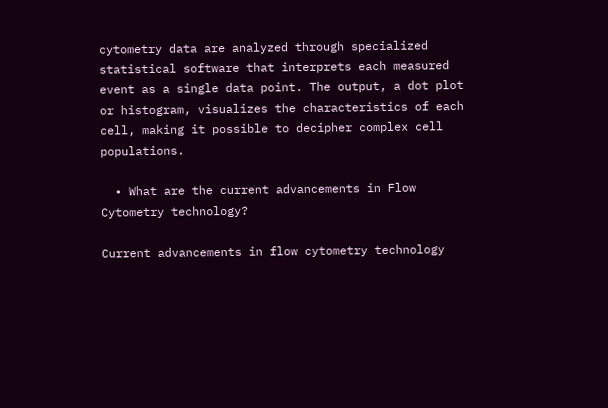cytometry data are analyzed through specialized statistical software that interprets each measured event as a single data point. The output, a dot plot or histogram, visualizes the characteristics of each cell, making it possible to decipher complex cell populations.

  • What are the current advancements in Flow Cytometry technology?

Current advancements in flow cytometry technology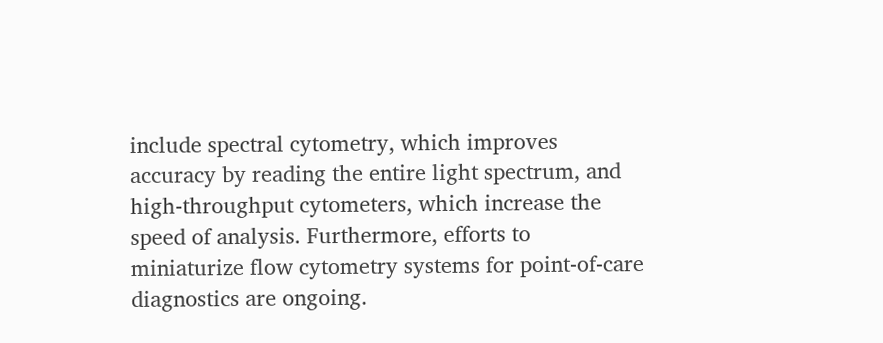include spectral cytometry, which improves accuracy by reading the entire light spectrum, and high-throughput cytometers, which increase the speed of analysis. Furthermore, efforts to miniaturize flow cytometry systems for point-of-care diagnostics are ongoing.